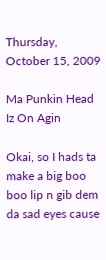Thursday, October 15, 2009

Ma Punkin Head Iz On Agin

Okai, so I hads ta make a big boo boo lip n gib dem da sad eyes cause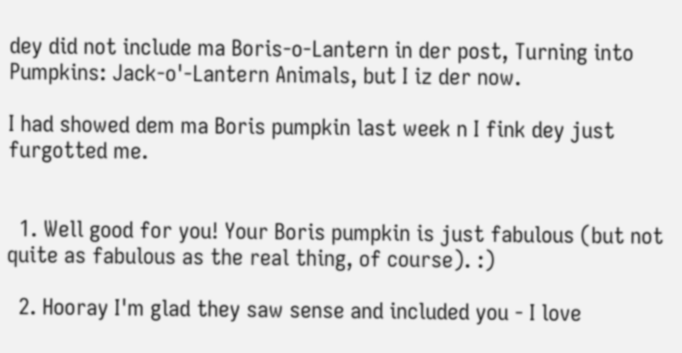dey did not include ma Boris-o-Lantern in der post, Turning into Pumpkins: Jack-o'-Lantern Animals, but I iz der now.

I had showed dem ma Boris pumpkin last week n I fink dey just furgotted me.


  1. Well good for you! Your Boris pumpkin is just fabulous (but not quite as fabulous as the real thing, of course). :)

  2. Hooray I'm glad they saw sense and included you - I love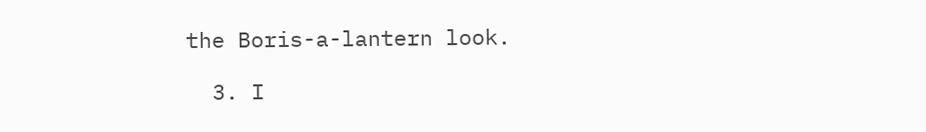the Boris-a-lantern look.

  3. I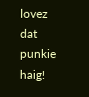lovez dat punkie haig!